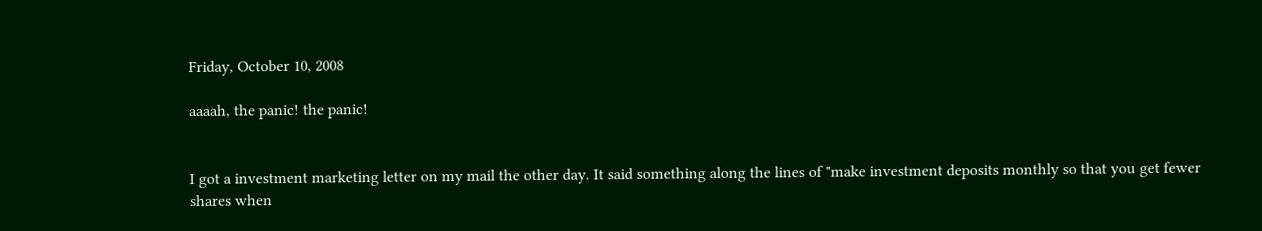Friday, October 10, 2008

aaaah, the panic! the panic!


I got a investment marketing letter on my mail the other day. It said something along the lines of "make investment deposits monthly so that you get fewer shares when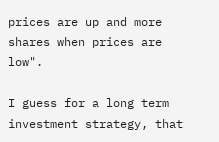prices are up and more shares when prices are low".

I guess for a long term investment strategy, that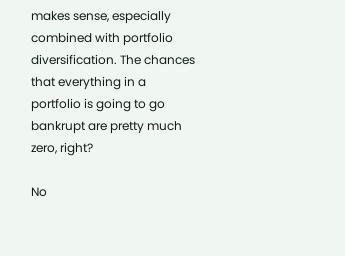makes sense, especially combined with portfolio diversification. The chances that everything in a portfolio is going to go bankrupt are pretty much zero, right?

No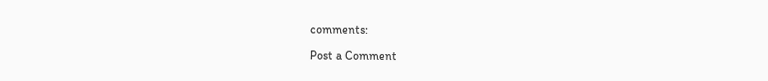comments:

Post a Comment